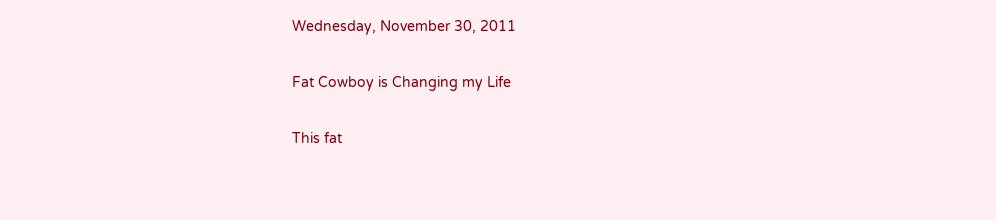Wednesday, November 30, 2011

Fat Cowboy is Changing my Life

This fat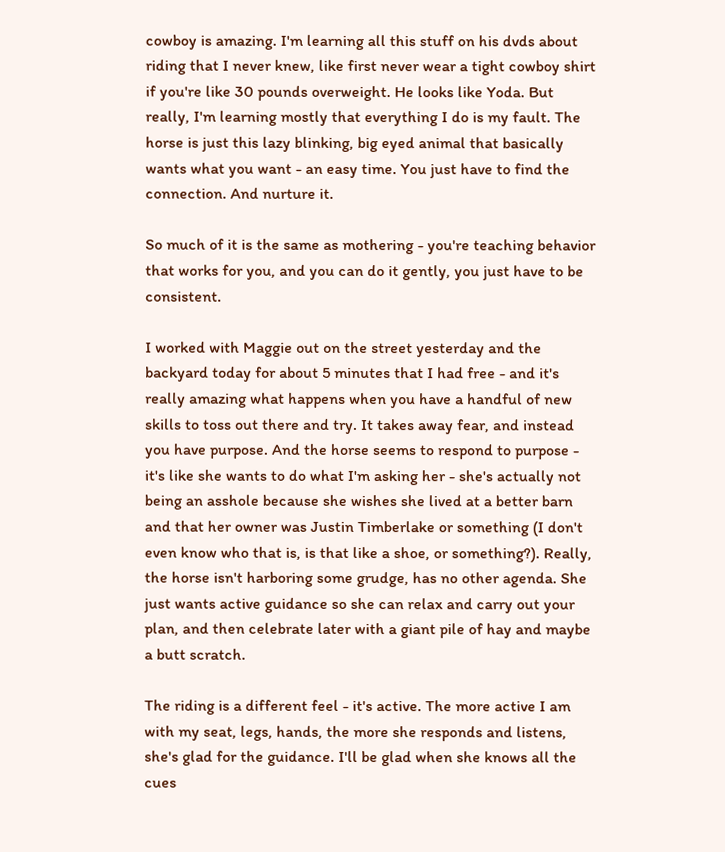cowboy is amazing. I'm learning all this stuff on his dvds about riding that I never knew, like first never wear a tight cowboy shirt if you're like 30 pounds overweight. He looks like Yoda. But really, I'm learning mostly that everything I do is my fault. The horse is just this lazy blinking, big eyed animal that basically wants what you want - an easy time. You just have to find the connection. And nurture it.

So much of it is the same as mothering - you're teaching behavior that works for you, and you can do it gently, you just have to be consistent.

I worked with Maggie out on the street yesterday and the backyard today for about 5 minutes that I had free - and it's really amazing what happens when you have a handful of new skills to toss out there and try. It takes away fear, and instead you have purpose. And the horse seems to respond to purpose - it's like she wants to do what I'm asking her - she's actually not being an asshole because she wishes she lived at a better barn and that her owner was Justin Timberlake or something (I don't even know who that is, is that like a shoe, or something?). Really, the horse isn't harboring some grudge, has no other agenda. She just wants active guidance so she can relax and carry out your plan, and then celebrate later with a giant pile of hay and maybe a butt scratch.

The riding is a different feel - it's active. The more active I am with my seat, legs, hands, the more she responds and listens, she's glad for the guidance. I'll be glad when she knows all the cues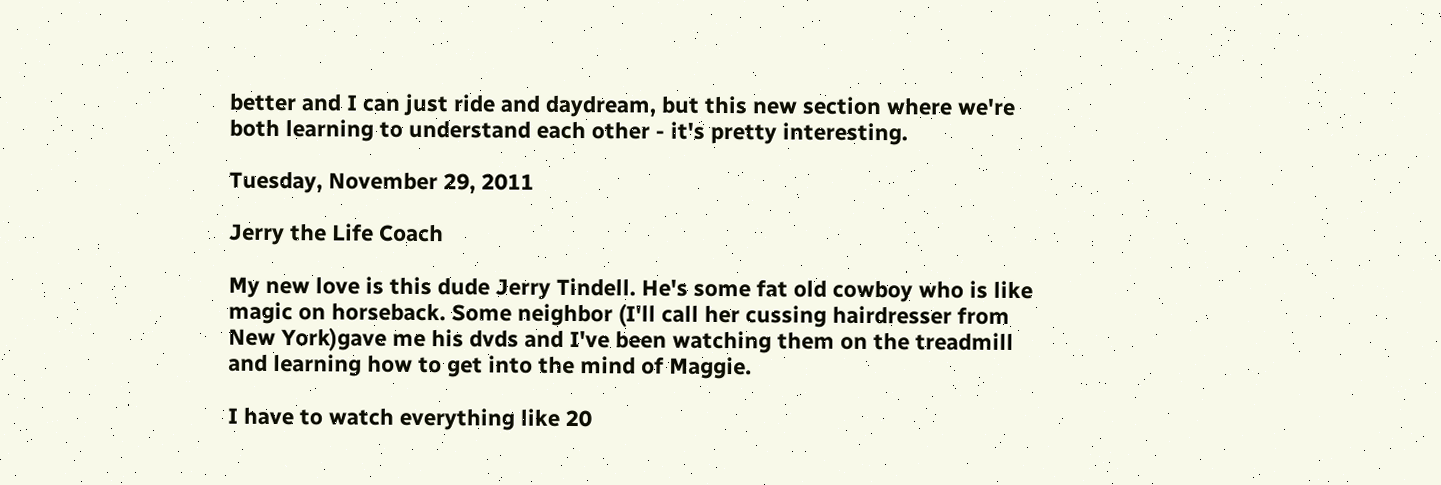better and I can just ride and daydream, but this new section where we're both learning to understand each other - it's pretty interesting.

Tuesday, November 29, 2011

Jerry the Life Coach

My new love is this dude Jerry Tindell. He's some fat old cowboy who is like magic on horseback. Some neighbor (I'll call her cussing hairdresser from New York)gave me his dvds and I've been watching them on the treadmill and learning how to get into the mind of Maggie.

I have to watch everything like 20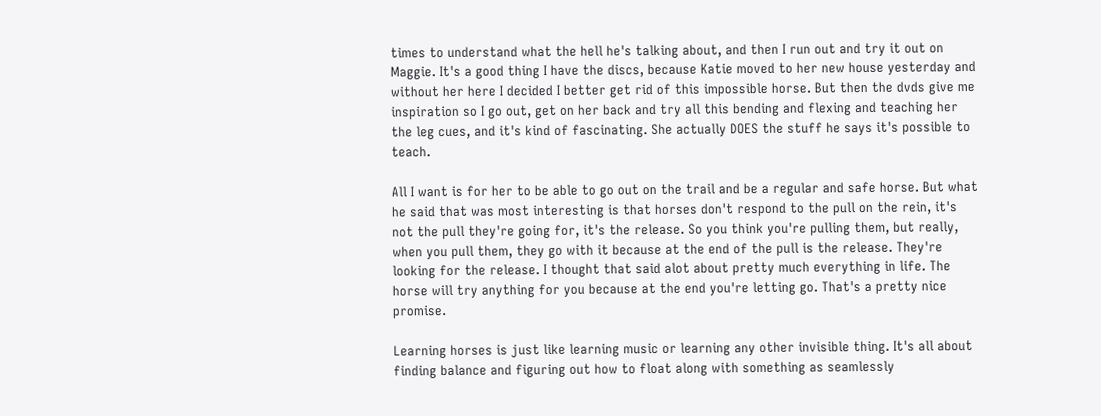times to understand what the hell he's talking about, and then I run out and try it out on Maggie. It's a good thing I have the discs, because Katie moved to her new house yesterday and without her here I decided I better get rid of this impossible horse. But then the dvds give me inspiration so I go out, get on her back and try all this bending and flexing and teaching her the leg cues, and it's kind of fascinating. She actually DOES the stuff he says it's possible to teach.

All I want is for her to be able to go out on the trail and be a regular and safe horse. But what he said that was most interesting is that horses don't respond to the pull on the rein, it's not the pull they're going for, it's the release. So you think you're pulling them, but really, when you pull them, they go with it because at the end of the pull is the release. They're looking for the release. I thought that said alot about pretty much everything in life. The horse will try anything for you because at the end you're letting go. That's a pretty nice promise.

Learning horses is just like learning music or learning any other invisible thing. It's all about finding balance and figuring out how to float along with something as seamlessly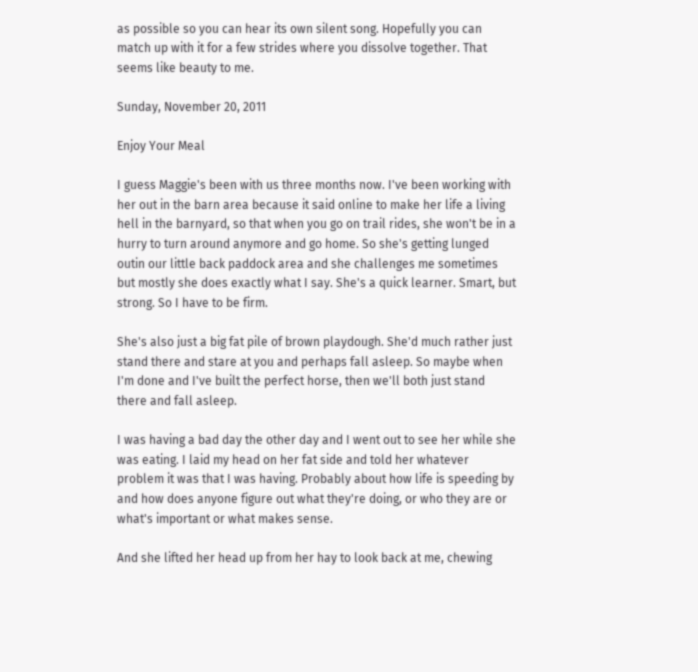as possible so you can hear its own silent song. Hopefully you can match up with it for a few strides where you dissolve together. That seems like beauty to me.

Sunday, November 20, 2011

Enjoy Your Meal

I guess Maggie's been with us three months now. I've been working with her out in the barn area because it said online to make her life a living hell in the barnyard, so that when you go on trail rides, she won't be in a hurry to turn around anymore and go home. So she's getting lunged outin our little back paddock area and she challenges me sometimes but mostly she does exactly what I say. She's a quick learner. Smart, but strong. So I have to be firm.

She's also just a big fat pile of brown playdough. She'd much rather just stand there and stare at you and perhaps fall asleep. So maybe when I'm done and I've built the perfect horse, then we'll both just stand there and fall asleep.

I was having a bad day the other day and I went out to see her while she was eating. I laid my head on her fat side and told her whatever problem it was that I was having. Probably about how life is speeding by and how does anyone figure out what they're doing, or who they are or what's important or what makes sense.

And she lifted her head up from her hay to look back at me, chewing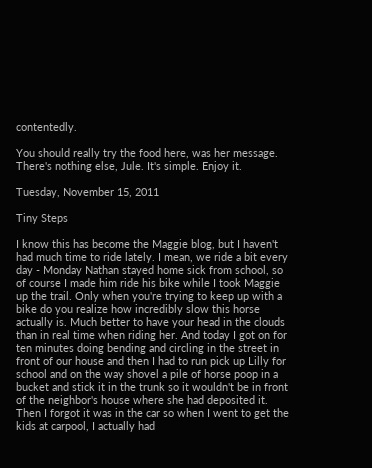contentedly.

You should really try the food here, was her message. There's nothing else, Jule. It's simple. Enjoy it.

Tuesday, November 15, 2011

Tiny Steps

I know this has become the Maggie blog, but I haven't had much time to ride lately. I mean, we ride a bit every day - Monday Nathan stayed home sick from school, so of course I made him ride his bike while I took Maggie up the trail. Only when you're trying to keep up with a bike do you realize how incredibly slow this horse actually is. Much better to have your head in the clouds than in real time when riding her. And today I got on for ten minutes doing bending and circling in the street in front of our house and then I had to run pick up Lilly for school and on the way shovel a pile of horse poop in a bucket and stick it in the trunk so it wouldn't be in front of the neighbor's house where she had deposited it. Then I forgot it was in the car so when I went to get the kids at carpool, I actually had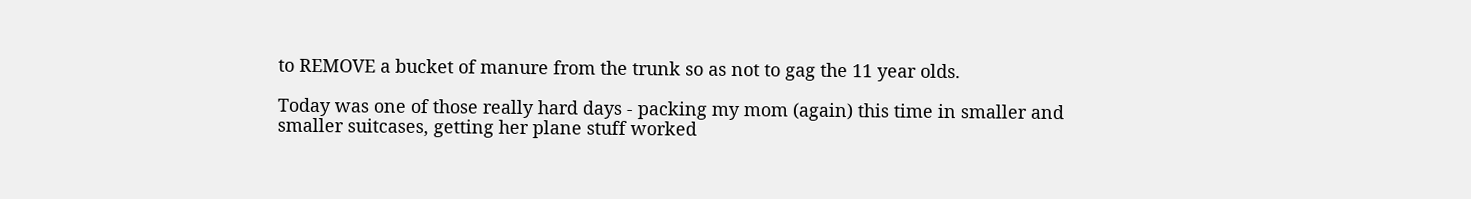to REMOVE a bucket of manure from the trunk so as not to gag the 11 year olds.

Today was one of those really hard days - packing my mom (again) this time in smaller and smaller suitcases, getting her plane stuff worked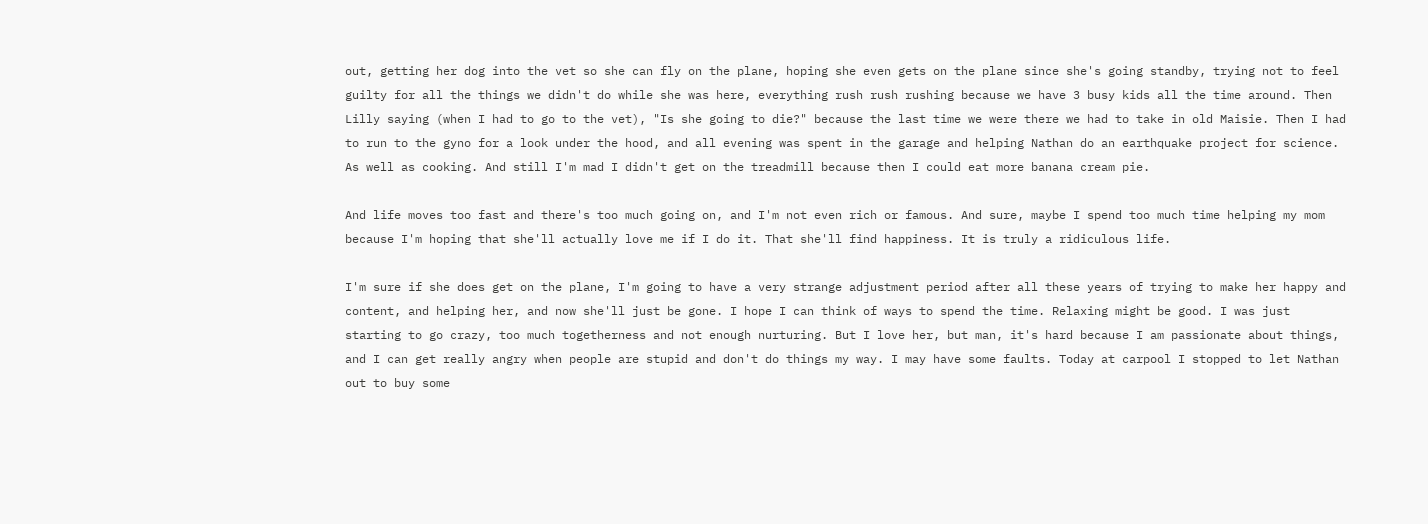out, getting her dog into the vet so she can fly on the plane, hoping she even gets on the plane since she's going standby, trying not to feel guilty for all the things we didn't do while she was here, everything rush rush rushing because we have 3 busy kids all the time around. Then Lilly saying (when I had to go to the vet), "Is she going to die?" because the last time we were there we had to take in old Maisie. Then I had to run to the gyno for a look under the hood, and all evening was spent in the garage and helping Nathan do an earthquake project for science. As well as cooking. And still I'm mad I didn't get on the treadmill because then I could eat more banana cream pie.

And life moves too fast and there's too much going on, and I'm not even rich or famous. And sure, maybe I spend too much time helping my mom because I'm hoping that she'll actually love me if I do it. That she'll find happiness. It is truly a ridiculous life.

I'm sure if she does get on the plane, I'm going to have a very strange adjustment period after all these years of trying to make her happy and content, and helping her, and now she'll just be gone. I hope I can think of ways to spend the time. Relaxing might be good. I was just starting to go crazy, too much togetherness and not enough nurturing. But I love her, but man, it's hard because I am passionate about things, and I can get really angry when people are stupid and don't do things my way. I may have some faults. Today at carpool I stopped to let Nathan out to buy some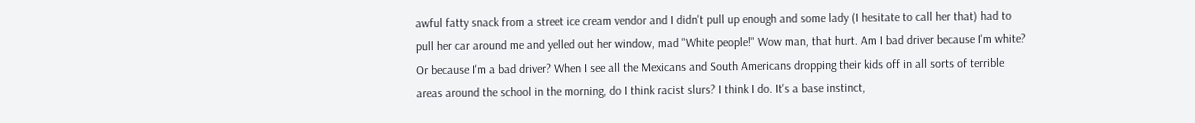awful fatty snack from a street ice cream vendor and I didn't pull up enough and some lady (I hesitate to call her that) had to pull her car around me and yelled out her window, mad "White people!" Wow man, that hurt. Am I bad driver because I'm white? Or because I'm a bad driver? When I see all the Mexicans and South Americans dropping their kids off in all sorts of terrible areas around the school in the morning, do I think racist slurs? I think I do. It's a base instinct,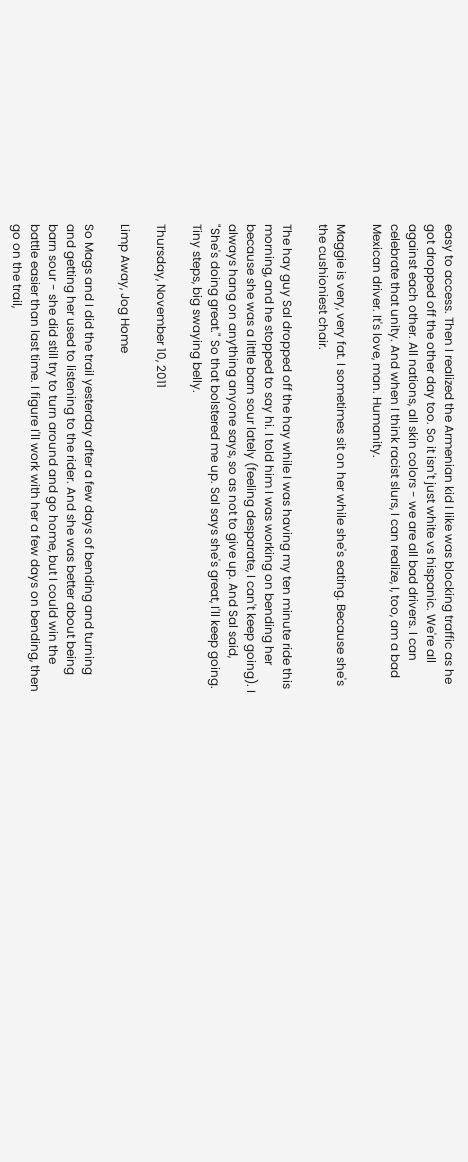easy to access. Then I realized the Armenian kid I like was blocking traffic as he got dropped off the other day too. So it isn't just white vs hispanic. We're all against each other. All nations, all skin colors - we are all bad drivers. I can celebrate that unity. And when I think racist slurs, I can realize, I, too, am a bad Mexican driver. It's love, man. Humanity.

Maggie is very, very fat. I sometimes sit on her while she's eating. Because she's the cushioniest chair.

The hay guy Sal dropped off the hay while I was having my ten minute ride this morning, and he stopped to say hi. I told him I was working on bending her because she was a little barn sour lately (feeling desparate, I can't keep going). I always hang on anything anyone says, so as not to give up. And Sal said, "She's doing great." So that bolstered me up. Sal says she's great, I'll keep going. Tiny steps, big swaying belly.

Thursday, November 10, 2011

Limp Away, Jog Home

So Mags and I did the trail yesterday after a few days of bending and turning and getting her used to listening to the rider. And she was better about being barn sour - she did still try to turn around and go home, but I could win the battle easier than last time. I figure I'll work with her a few days on bending, then go on the trail,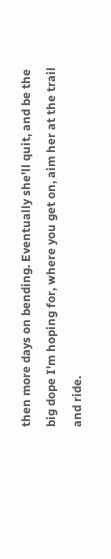then more days on bending. Eventually she'll quit, and be the big dope I'm hoping for, where you get on, aim her at the trail and ride.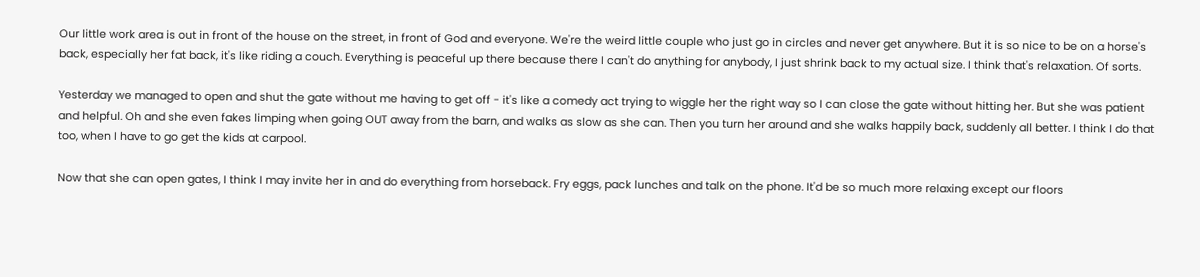Our little work area is out in front of the house on the street, in front of God and everyone. We're the weird little couple who just go in circles and never get anywhere. But it is so nice to be on a horse's back, especially her fat back, it's like riding a couch. Everything is peaceful up there because there I can't do anything for anybody, I just shrink back to my actual size. I think that's relaxation. Of sorts.

Yesterday we managed to open and shut the gate without me having to get off - it's like a comedy act trying to wiggle her the right way so I can close the gate without hitting her. But she was patient and helpful. Oh and she even fakes limping when going OUT away from the barn, and walks as slow as she can. Then you turn her around and she walks happily back, suddenly all better. I think I do that too, when I have to go get the kids at carpool.

Now that she can open gates, I think I may invite her in and do everything from horseback. Fry eggs, pack lunches and talk on the phone. It'd be so much more relaxing except our floors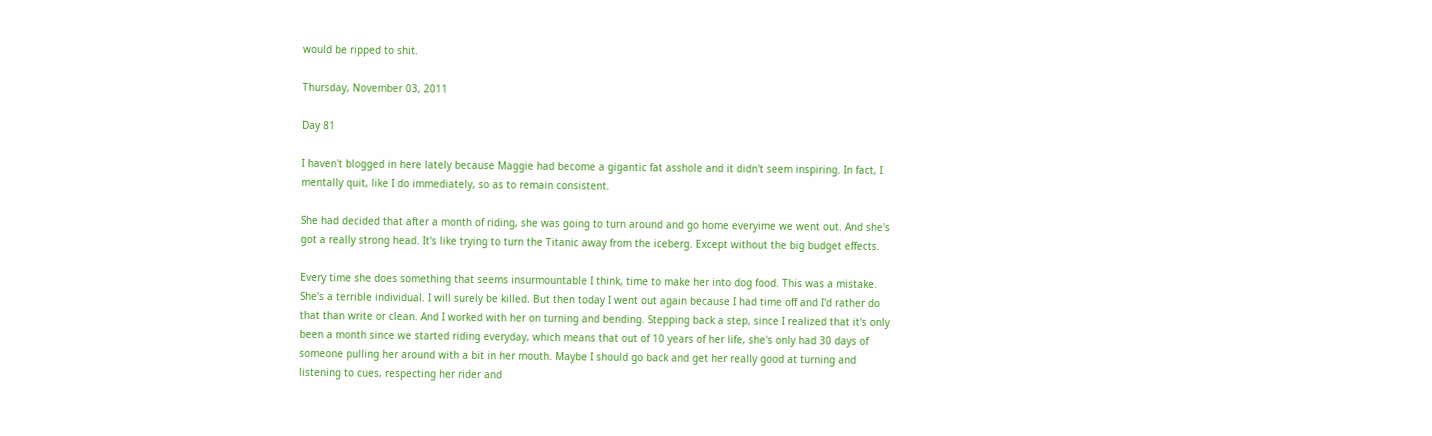would be ripped to shit.

Thursday, November 03, 2011

Day 81

I haven't blogged in here lately because Maggie had become a gigantic fat asshole and it didn't seem inspiring. In fact, I mentally quit, like I do immediately, so as to remain consistent.

She had decided that after a month of riding, she was going to turn around and go home everyime we went out. And she's got a really strong head. It's like trying to turn the Titanic away from the iceberg. Except without the big budget effects.

Every time she does something that seems insurmountable I think, time to make her into dog food. This was a mistake. She's a terrible individual. I will surely be killed. But then today I went out again because I had time off and I'd rather do that than write or clean. And I worked with her on turning and bending. Stepping back a step, since I realized that it's only been a month since we started riding everyday, which means that out of 10 years of her life, she's only had 30 days of someone pulling her around with a bit in her mouth. Maybe I should go back and get her really good at turning and listening to cues, respecting her rider and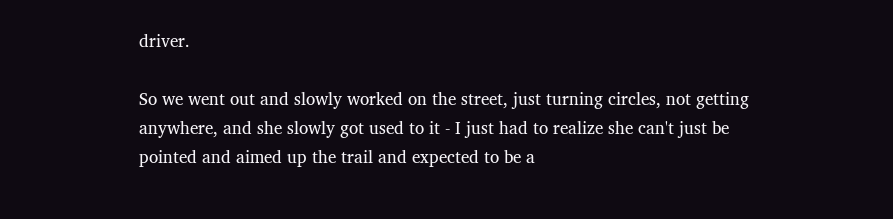driver.

So we went out and slowly worked on the street, just turning circles, not getting anywhere, and she slowly got used to it - I just had to realize she can't just be pointed and aimed up the trail and expected to be a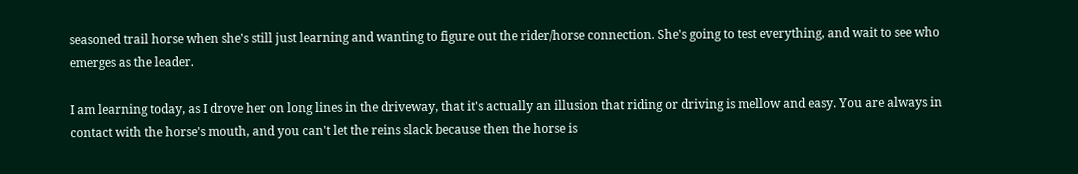seasoned trail horse when she's still just learning and wanting to figure out the rider/horse connection. She's going to test everything, and wait to see who emerges as the leader.

I am learning today, as I drove her on long lines in the driveway, that it's actually an illusion that riding or driving is mellow and easy. You are always in contact with the horse's mouth, and you can't let the reins slack because then the horse is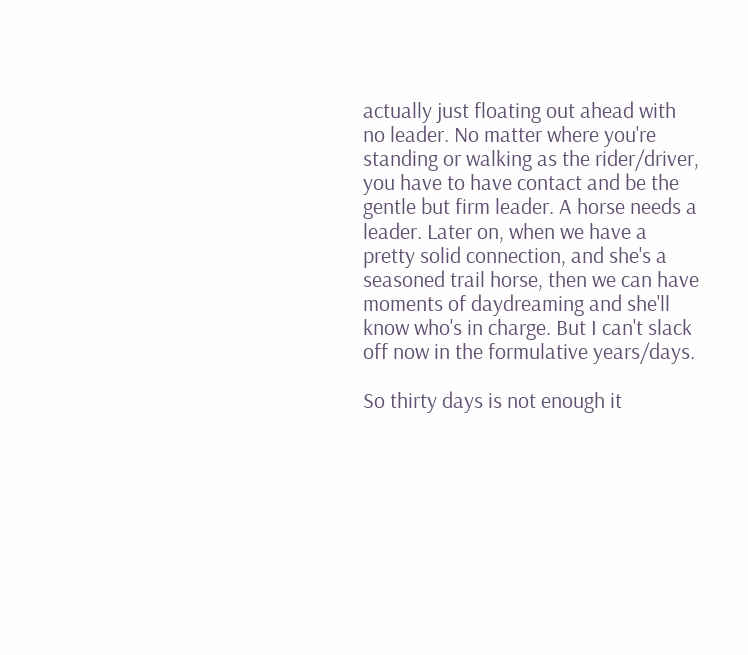actually just floating out ahead with no leader. No matter where you're standing or walking as the rider/driver, you have to have contact and be the gentle but firm leader. A horse needs a leader. Later on, when we have a pretty solid connection, and she's a seasoned trail horse, then we can have moments of daydreaming and she'll know who's in charge. But I can't slack off now in the formulative years/days.

So thirty days is not enough it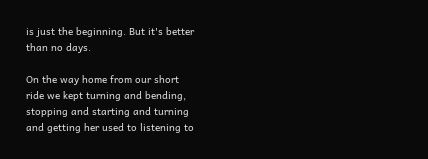is just the beginning. But it's better than no days.

On the way home from our short ride we kept turning and bending, stopping and starting and turning and getting her used to listening to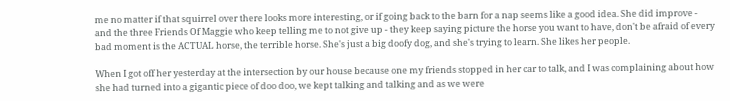me no matter if that squirrel over there looks more interesting, or if going back to the barn for a nap seems like a good idea. She did improve - and the three Friends Of Maggie who keep telling me to not give up - they keep saying picture the horse you want to have, don't be afraid of every bad moment is the ACTUAL horse, the terrible horse. She's just a big doofy dog, and she's trying to learn. She likes her people.

When I got off her yesterday at the intersection by our house because one my friends stopped in her car to talk, and I was complaining about how she had turned into a gigantic piece of doo doo, we kept talking and talking and as we were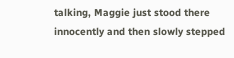talking, Maggie just stood there innocently and then slowly stepped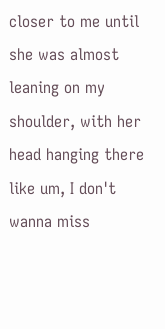closer to me until she was almost leaning on my shoulder, with her head hanging there like um, I don't wanna miss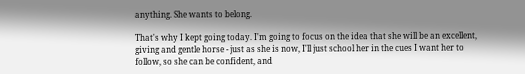anything. She wants to belong.

That's why I kept going today. I'm going to focus on the idea that she will be an excellent, giving and gentle horse - just as she is now, I'll just school her in the cues I want her to follow, so she can be confident, and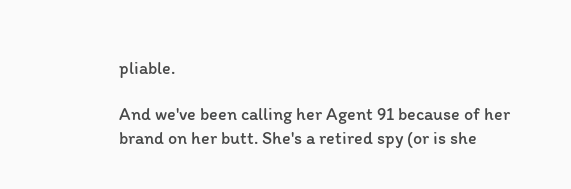pliable.

And we've been calling her Agent 91 because of her brand on her butt. She's a retired spy (or is she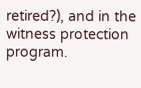retired?), and in the witness protection program.